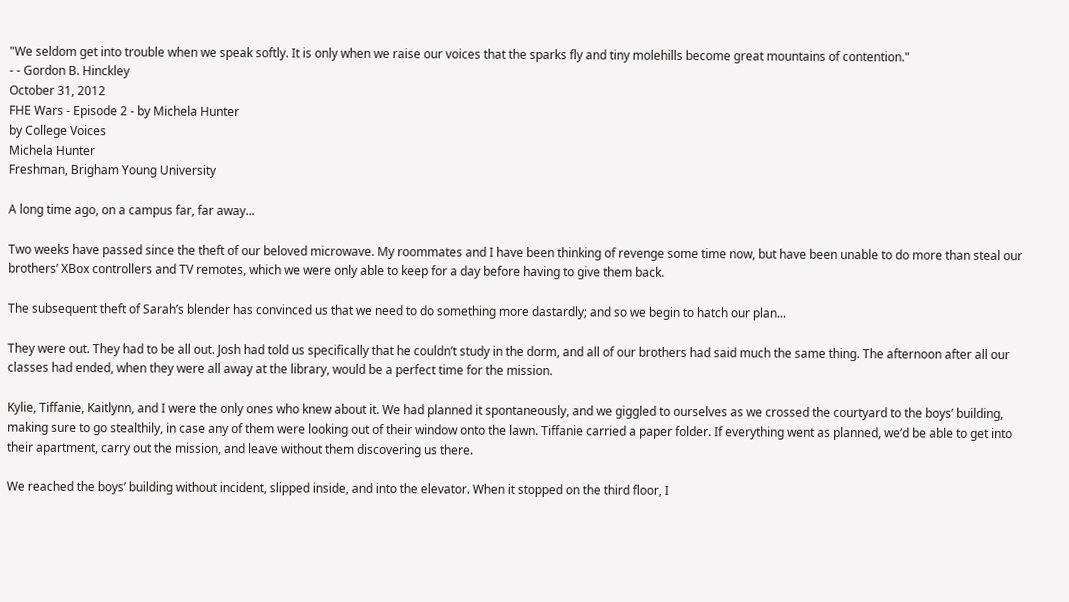"We seldom get into trouble when we speak softly. It is only when we raise our voices that the sparks fly and tiny molehills become great mountains of contention."
- - Gordon B. Hinckley
October 31, 2012
FHE Wars - Episode 2 - by Michela Hunter
by College Voices
Michela Hunter
Freshman, Brigham Young University

A long time ago, on a campus far, far away...

Two weeks have passed since the theft of our beloved microwave. My roommates and I have been thinking of revenge some time now, but have been unable to do more than steal our brothers’ XBox controllers and TV remotes, which we were only able to keep for a day before having to give them back.

The subsequent theft of Sarah’s blender has convinced us that we need to do something more dastardly; and so we begin to hatch our plan...

They were out. They had to be all out. Josh had told us specifically that he couldn’t study in the dorm, and all of our brothers had said much the same thing. The afternoon after all our classes had ended, when they were all away at the library, would be a perfect time for the mission.

Kylie, Tiffanie, Kaitlynn, and I were the only ones who knew about it. We had planned it spontaneously, and we giggled to ourselves as we crossed the courtyard to the boys’ building, making sure to go stealthily, in case any of them were looking out of their window onto the lawn. Tiffanie carried a paper folder. If everything went as planned, we’d be able to get into their apartment, carry out the mission, and leave without them discovering us there.

We reached the boys’ building without incident, slipped inside, and into the elevator. When it stopped on the third floor, I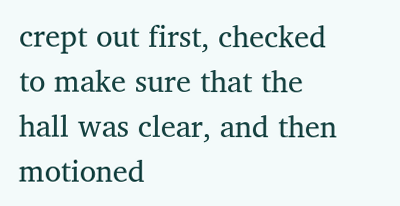crept out first, checked to make sure that the hall was clear, and then motioned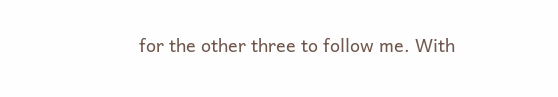for the other three to follow me. With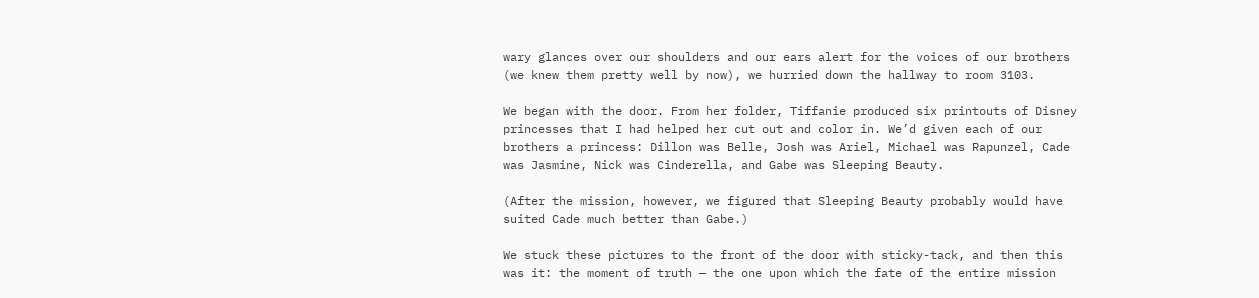wary glances over our shoulders and our ears alert for the voices of our brothers (we knew them pretty well by now), we hurried down the hallway to room 3103.

We began with the door. From her folder, Tiffanie produced six printouts of Disney princesses that I had helped her cut out and color in. We’d given each of our brothers a princess: Dillon was Belle, Josh was Ariel, Michael was Rapunzel, Cade was Jasmine, Nick was Cinderella, and Gabe was Sleeping Beauty.

(After the mission, however, we figured that Sleeping Beauty probably would have suited Cade much better than Gabe.)

We stuck these pictures to the front of the door with sticky-tack, and then this was it: the moment of truth — the one upon which the fate of the entire mission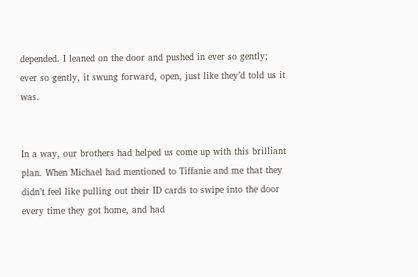depended. I leaned on the door and pushed in ever so gently; ever so gently, it swung forward, open, just like they’d told us it was.


In a way, our brothers had helped us come up with this brilliant plan. When Michael had mentioned to Tiffanie and me that they didn’t feel like pulling out their ID cards to swipe into the door every time they got home, and had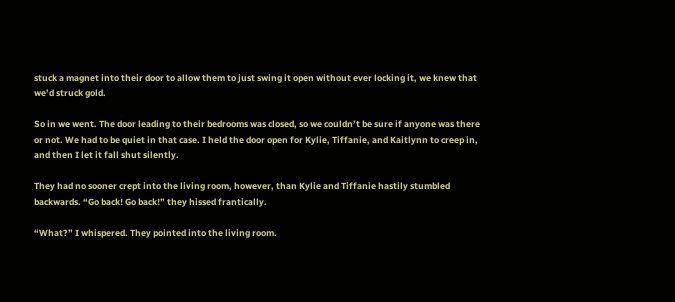stuck a magnet into their door to allow them to just swing it open without ever locking it, we knew that we’d struck gold.

So in we went. The door leading to their bedrooms was closed, so we couldn’t be sure if anyone was there or not. We had to be quiet in that case. I held the door open for Kylie, Tiffanie, and Kaitlynn to creep in, and then I let it fall shut silently.

They had no sooner crept into the living room, however, than Kylie and Tiffanie hastily stumbled backwards. “Go back! Go back!” they hissed frantically.

“What?” I whispered. They pointed into the living room.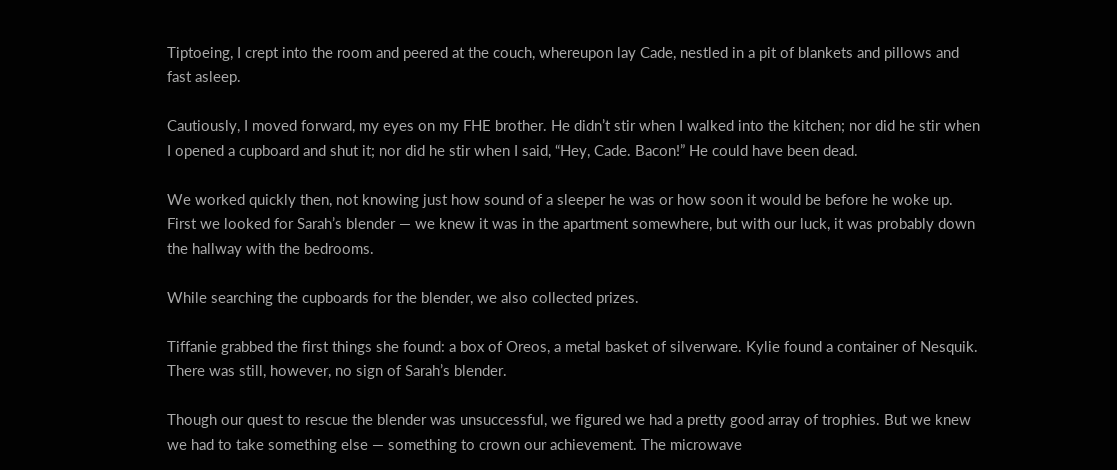Tiptoeing, I crept into the room and peered at the couch, whereupon lay Cade, nestled in a pit of blankets and pillows and fast asleep.

Cautiously, I moved forward, my eyes on my FHE brother. He didn’t stir when I walked into the kitchen; nor did he stir when I opened a cupboard and shut it; nor did he stir when I said, “Hey, Cade. Bacon!” He could have been dead.

We worked quickly then, not knowing just how sound of a sleeper he was or how soon it would be before he woke up. First we looked for Sarah’s blender — we knew it was in the apartment somewhere, but with our luck, it was probably down the hallway with the bedrooms.

While searching the cupboards for the blender, we also collected prizes.

Tiffanie grabbed the first things she found: a box of Oreos, a metal basket of silverware. Kylie found a container of Nesquik. There was still, however, no sign of Sarah’s blender.

Though our quest to rescue the blender was unsuccessful, we figured we had a pretty good array of trophies. But we knew we had to take something else — something to crown our achievement. The microwave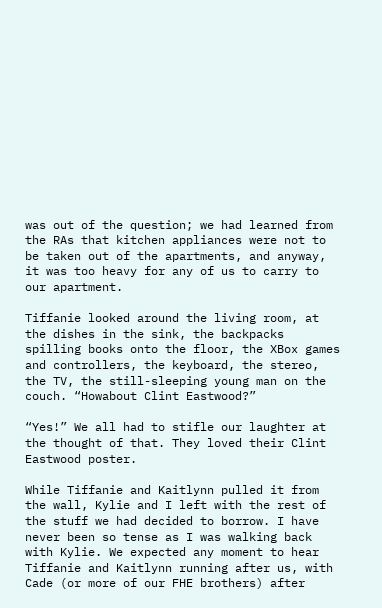was out of the question; we had learned from the RAs that kitchen appliances were not to be taken out of the apartments, and anyway, it was too heavy for any of us to carry to our apartment.

Tiffanie looked around the living room, at the dishes in the sink, the backpacks spilling books onto the floor, the XBox games and controllers, the keyboard, the stereo, the TV, the still-sleeping young man on the couch. “Howabout Clint Eastwood?”

“Yes!” We all had to stifle our laughter at the thought of that. They loved their Clint Eastwood poster.

While Tiffanie and Kaitlynn pulled it from the wall, Kylie and I left with the rest of the stuff we had decided to borrow. I have never been so tense as I was walking back with Kylie. We expected any moment to hear Tiffanie and Kaitlynn running after us, with Cade (or more of our FHE brothers) after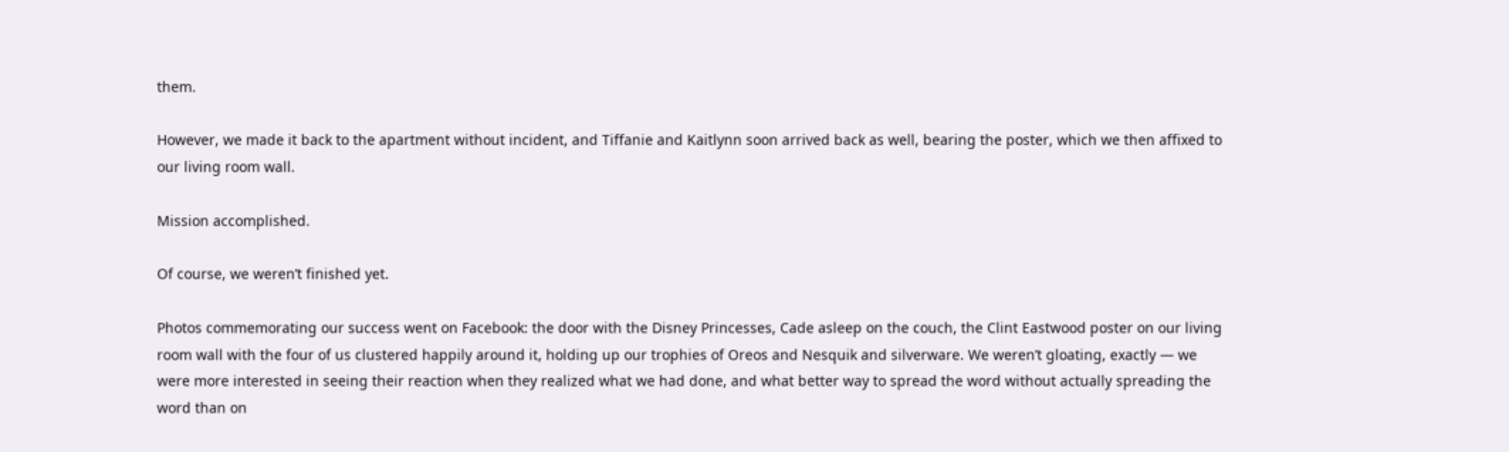them.

However, we made it back to the apartment without incident, and Tiffanie and Kaitlynn soon arrived back as well, bearing the poster, which we then affixed to our living room wall.

Mission accomplished.

Of course, we weren’t finished yet.

Photos commemorating our success went on Facebook: the door with the Disney Princesses, Cade asleep on the couch, the Clint Eastwood poster on our living room wall with the four of us clustered happily around it, holding up our trophies of Oreos and Nesquik and silverware. We weren’t gloating, exactly — we were more interested in seeing their reaction when they realized what we had done, and what better way to spread the word without actually spreading the word than on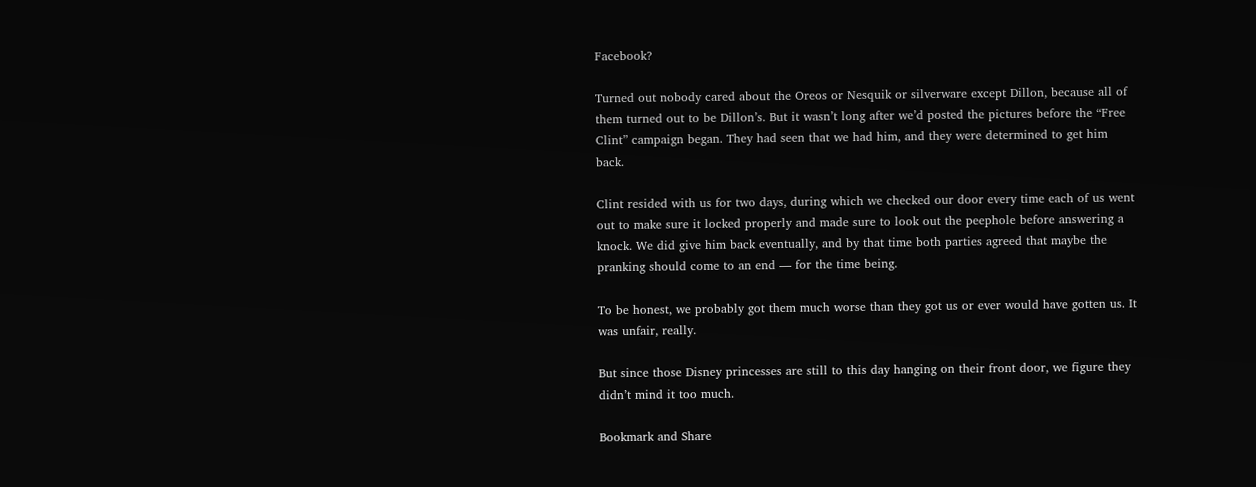Facebook?

Turned out nobody cared about the Oreos or Nesquik or silverware except Dillon, because all of them turned out to be Dillon’s. But it wasn’t long after we’d posted the pictures before the “Free Clint” campaign began. They had seen that we had him, and they were determined to get him back.

Clint resided with us for two days, during which we checked our door every time each of us went out to make sure it locked properly and made sure to look out the peephole before answering a knock. We did give him back eventually, and by that time both parties agreed that maybe the pranking should come to an end — for the time being.

To be honest, we probably got them much worse than they got us or ever would have gotten us. It was unfair, really.

But since those Disney princesses are still to this day hanging on their front door, we figure they didn’t mind it too much.

Bookmark and Share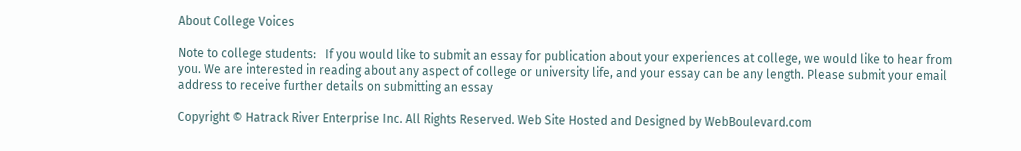About College Voices

Note to college students:   If you would like to submit an essay for publication about your experiences at college, we would like to hear from you. We are interested in reading about any aspect of college or university life, and your essay can be any length. Please submit your email address to receive further details on submitting an essay

Copyright © Hatrack River Enterprise Inc. All Rights Reserved. Web Site Hosted and Designed by WebBoulevard.com